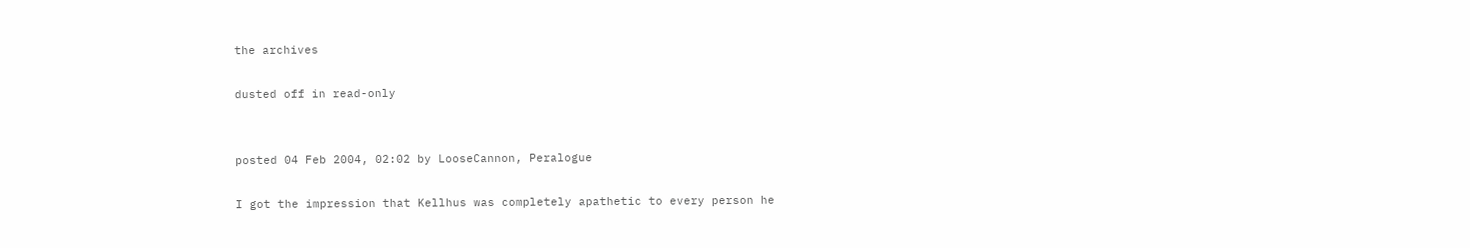the archives

dusted off in read-only


posted 04 Feb 2004, 02:02 by LooseCannon, Peralogue

I got the impression that Kellhus was completely apathetic to every person he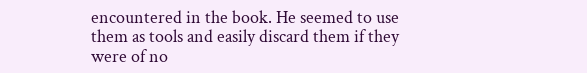encountered in the book. He seemed to use them as tools and easily discard them if they were of no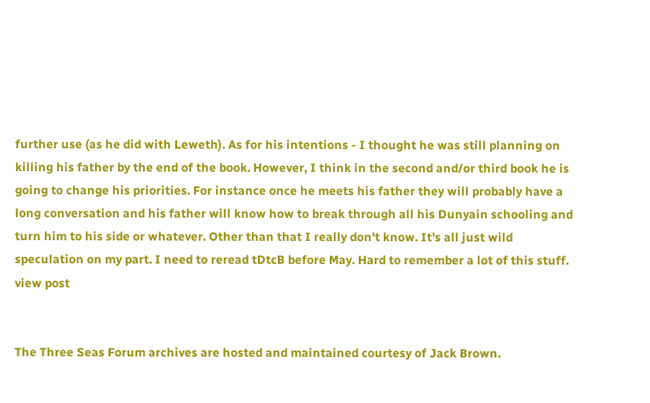further use (as he did with Leweth). As for his intentions - I thought he was still planning on killing his father by the end of the book. However, I think in the second and/or third book he is going to change his priorities. For instance once he meets his father they will probably have a long conversation and his father will know how to break through all his Dunyain schooling and turn him to his side or whatever. Other than that I really don't know. It's all just wild speculation on my part. I need to reread tDtcB before May. Hard to remember a lot of this stuff. view post


The Three Seas Forum archives are hosted and maintained courtesy of Jack Brown.